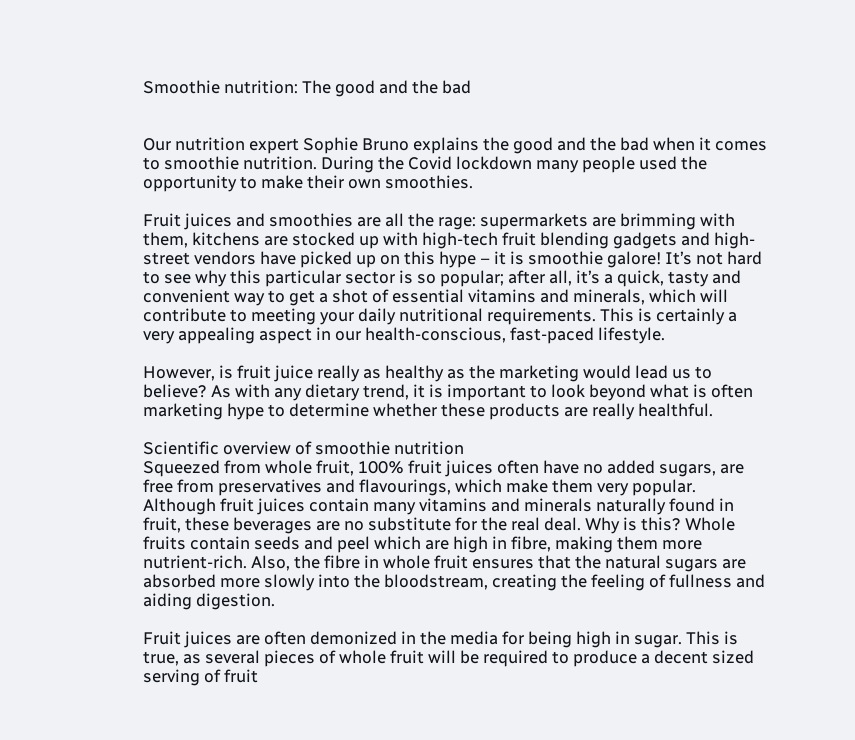Smoothie nutrition: The good and the bad


Our nutrition expert Sophie Bruno explains the good and the bad when it comes to smoothie nutrition. During the Covid lockdown many people used the opportunity to make their own smoothies.

Fruit juices and smoothies are all the rage: supermarkets are brimming with them, kitchens are stocked up with high-tech fruit blending gadgets and high-street vendors have picked up on this hype – it is smoothie galore! It’s not hard to see why this particular sector is so popular; after all, it’s a quick, tasty and convenient way to get a shot of essential vitamins and minerals, which will contribute to meeting your daily nutritional requirements. This is certainly a very appealing aspect in our health-conscious, fast-paced lifestyle.

However, is fruit juice really as healthy as the marketing would lead us to believe? As with any dietary trend, it is important to look beyond what is often marketing hype to determine whether these products are really healthful.

Scientific overview of smoothie nutrition
Squeezed from whole fruit, 100% fruit juices often have no added sugars, are free from preservatives and flavourings, which make them very popular. Although fruit juices contain many vitamins and minerals naturally found in fruit, these beverages are no substitute for the real deal. Why is this? Whole fruits contain seeds and peel which are high in fibre, making them more nutrient-rich. Also, the fibre in whole fruit ensures that the natural sugars are absorbed more slowly into the bloodstream, creating the feeling of fullness and aiding digestion.

Fruit juices are often demonized in the media for being high in sugar. This is true, as several pieces of whole fruit will be required to produce a decent sized serving of fruit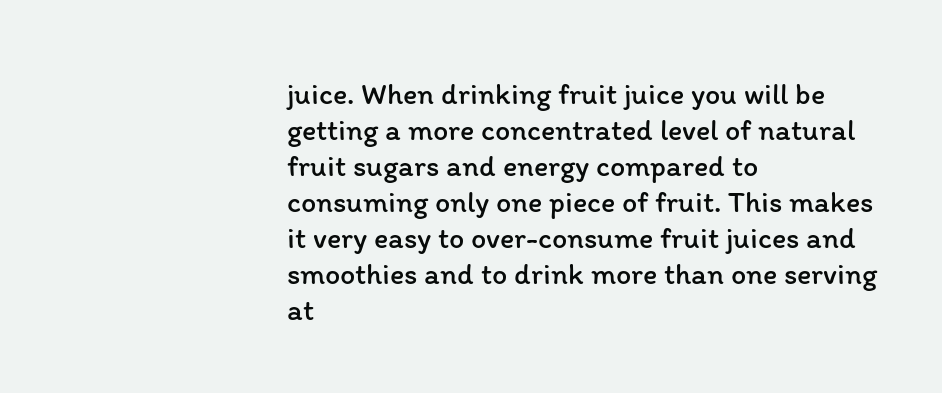juice. When drinking fruit juice you will be getting a more concentrated level of natural fruit sugars and energy compared to consuming only one piece of fruit. This makes it very easy to over-consume fruit juices and smoothies and to drink more than one serving at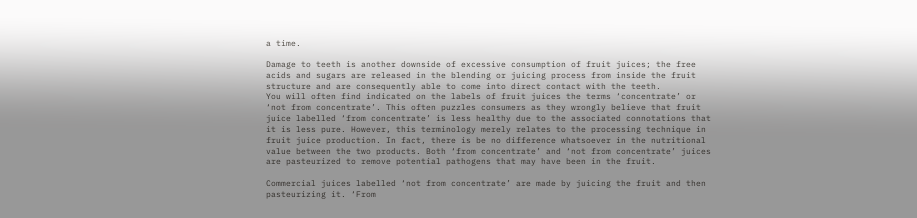a time.

Damage to teeth is another downside of excessive consumption of fruit juices; the free acids and sugars are released in the blending or juicing process from inside the fruit structure and are consequently able to come into direct contact with the teeth.
You will often find indicated on the labels of fruit juices the terms ‘concentrate’ or ‘not from concentrate’. This often puzzles consumers as they wrongly believe that fruit juice labelled ‘from concentrate’ is less healthy due to the associated connotations that it is less pure. However, this terminology merely relates to the processing technique in fruit juice production. In fact, there is be no difference whatsoever in the nutritional value between the two products. Both ‘from concentrate’ and ‘not from concentrate’ juices are pasteurized to remove potential pathogens that may have been in the fruit.

Commercial juices labelled ‘not from concentrate’ are made by juicing the fruit and then pasteurizing it. ‘From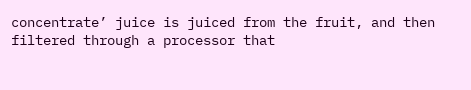concentrate’ juice is juiced from the fruit, and then filtered through a processor that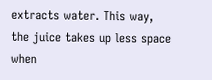extracts water. This way, the juice takes up less space when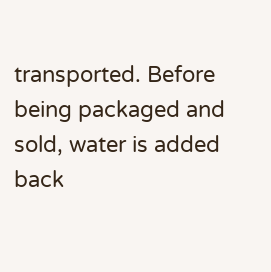transported. Before being packaged and sold, water is added back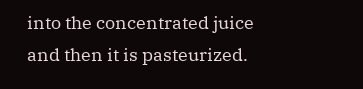into the concentrated juice and then it is pasteurized.